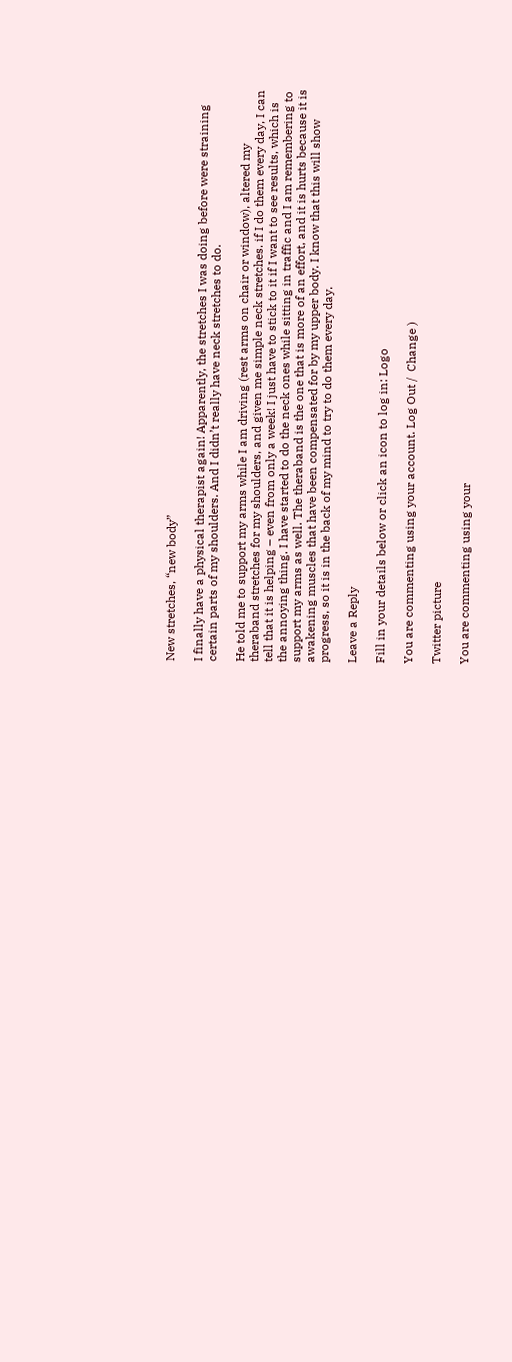New stretches, “new body”

I finally have a physical therapist again! Apparently, the stretches I was doing before were straining certain parts of my shoulders. And I didn’t really have neck stretches to do.

He told me to support my arms while I am driving (rest arms on chair or window), altered my theraband stretches for my shoulders, and given me simple neck stretches. if I do them every day, I can tell that it is helping – even from only a week! I just have to stick to it if I want to see results, which is the annoying thing. I have started to do the neck ones while sitting in traffic and I am remembering to support my arms as well. The theraband is the one that is more of an effort, and it is hurts because it is awakening muscles that have been compensated for by my upper body. I know that this will show progress, so it is in the back of my mind to try to do them every day.

Leave a Reply

Fill in your details below or click an icon to log in: Logo

You are commenting using your account. Log Out /  Change )

Twitter picture

You are commenting using your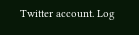Twitter account. Log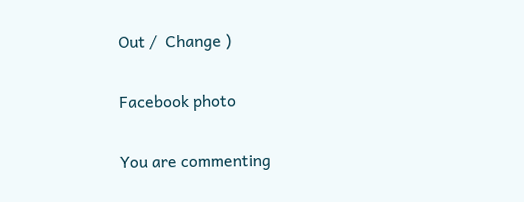Out /  Change )

Facebook photo

You are commenting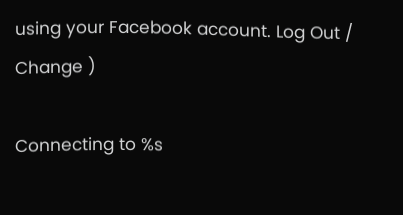using your Facebook account. Log Out /  Change )

Connecting to %s